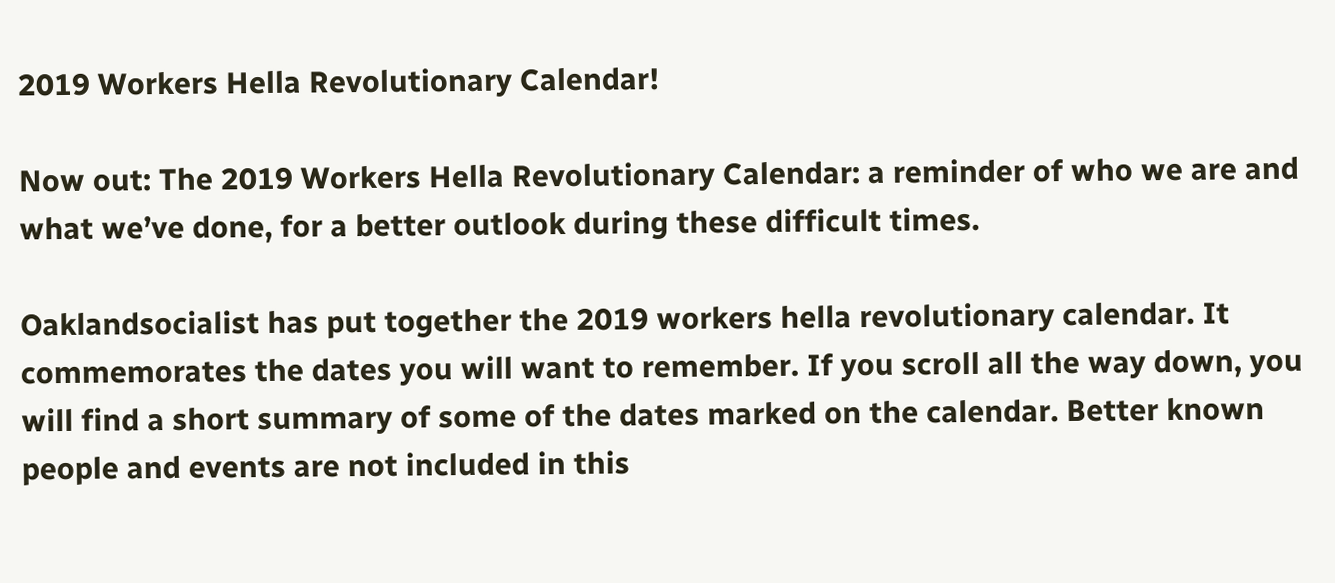2019 Workers Hella Revolutionary Calendar!

Now out: The 2019 Workers Hella Revolutionary Calendar: a reminder of who we are and what we’ve done, for a better outlook during these difficult times.

Oaklandsocialist has put together the 2019 workers hella revolutionary calendar. It commemorates the dates you will want to remember. If you scroll all the way down, you will find a short summary of some of the dates marked on the calendar. Better known people and events are not included in this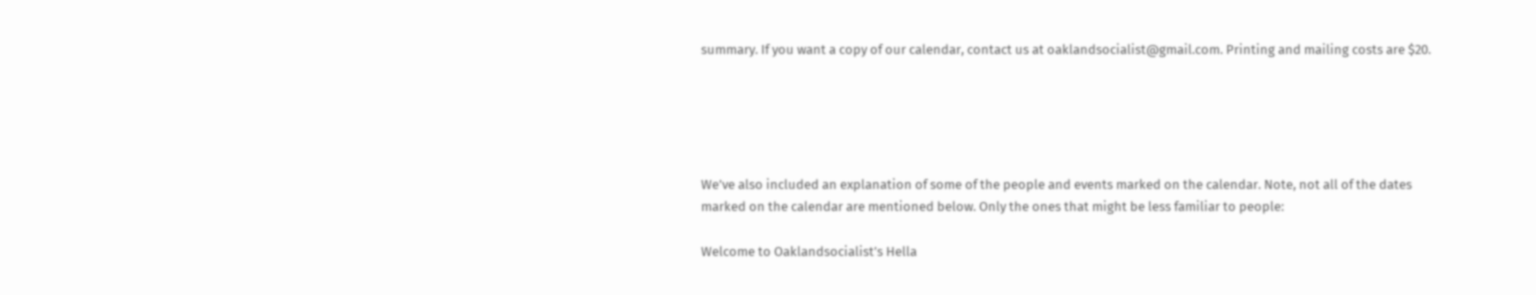summary. If you want a copy of our calendar, contact us at oaklandsocialist@gmail.com. Printing and mailing costs are $20.





We’ve also included an explanation of some of the people and events marked on the calendar. Note, not all of the dates marked on the calendar are mentioned below. Only the ones that might be less familiar to people:

Welcome to Oaklandsocialist’s Hella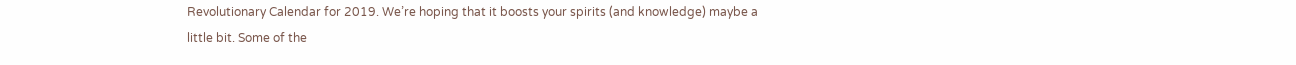Revolutionary Calendar for 2019. We’re hoping that it boosts your spirits (and knowledge) maybe a little bit. Some of the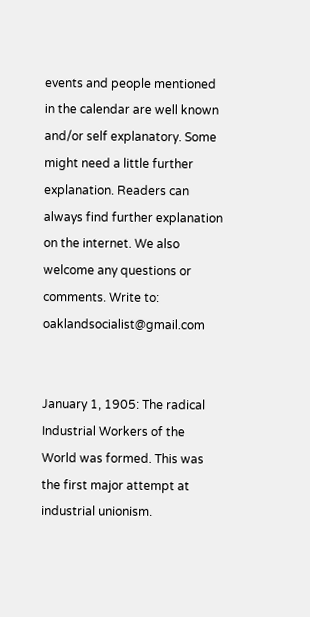events and people mentioned in the calendar are well known and/or self explanatory. Some might need a little further explanation. Readers can always find further explanation on the internet. We also welcome any questions or comments. Write to: oaklandsocialist@gmail.com


January 1, 1905: The radical Industrial Workers of the World was formed. This was the first major attempt at industrial unionism.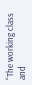“The working class and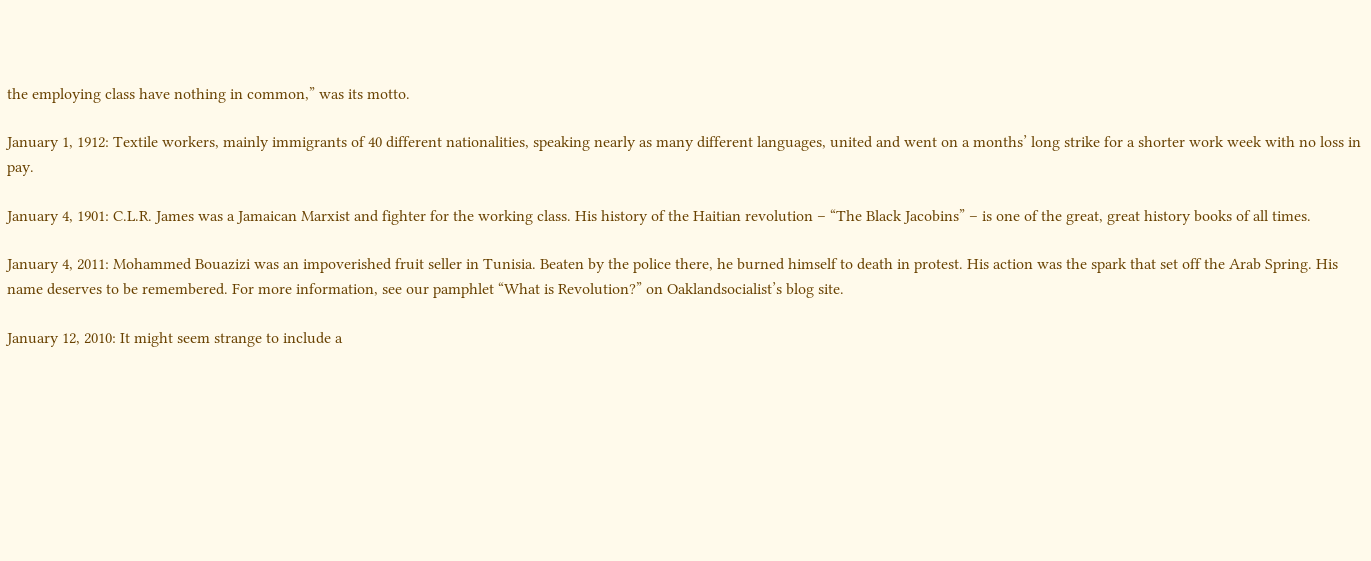the employing class have nothing in common,” was its motto.

January 1, 1912: Textile workers, mainly immigrants of 40 different nationalities, speaking nearly as many different languages, united and went on a months’ long strike for a shorter work week with no loss in pay.

January 4, 1901: C.L.R. James was a Jamaican Marxist and fighter for the working class. His history of the Haitian revolution – “The Black Jacobins” – is one of the great, great history books of all times.

January 4, 2011: Mohammed Bouazizi was an impoverished fruit seller in Tunisia. Beaten by the police there, he burned himself to death in protest. His action was the spark that set off the Arab Spring. His name deserves to be remembered. For more information, see our pamphlet “What is Revolution?” on Oaklandsocialist’s blog site.

January 12, 2010: It might seem strange to include a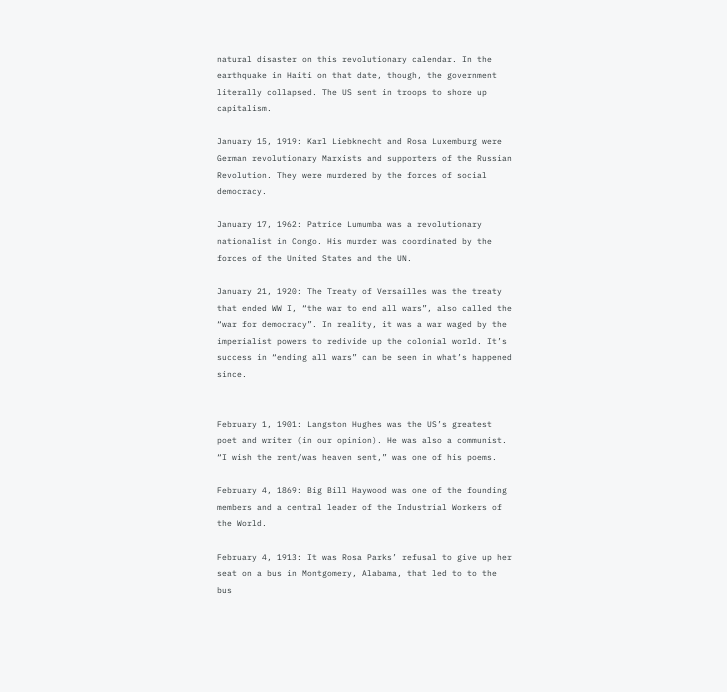natural disaster on this revolutionary calendar. In the earthquake in Haiti on that date, though, the government literally collapsed. The US sent in troops to shore up capitalism.

January 15, 1919: Karl Liebknecht and Rosa Luxemburg were German revolutionary Marxists and supporters of the Russian Revolution. They were murdered by the forces of social democracy.

January 17, 1962: Patrice Lumumba was a revolutionary nationalist in Congo. His murder was coordinated by the forces of the United States and the UN.

January 21, 1920: The Treaty of Versailles was the treaty that ended WW I, “the war to end all wars”, also called the “war for democracy”. In reality, it was a war waged by the imperialist powers to redivide up the colonial world. It’s success in “ending all wars” can be seen in what’s happened since.


February 1, 1901: Langston Hughes was the US’s greatest poet and writer (in our opinion). He was also a communist. “I wish the rent/was heaven sent,” was one of his poems.

February 4, 1869: Big Bill Haywood was one of the founding members and a central leader of the Industrial Workers of the World.

February 4, 1913: It was Rosa Parks’ refusal to give up her seat on a bus in Montgomery, Alabama, that led to to the bus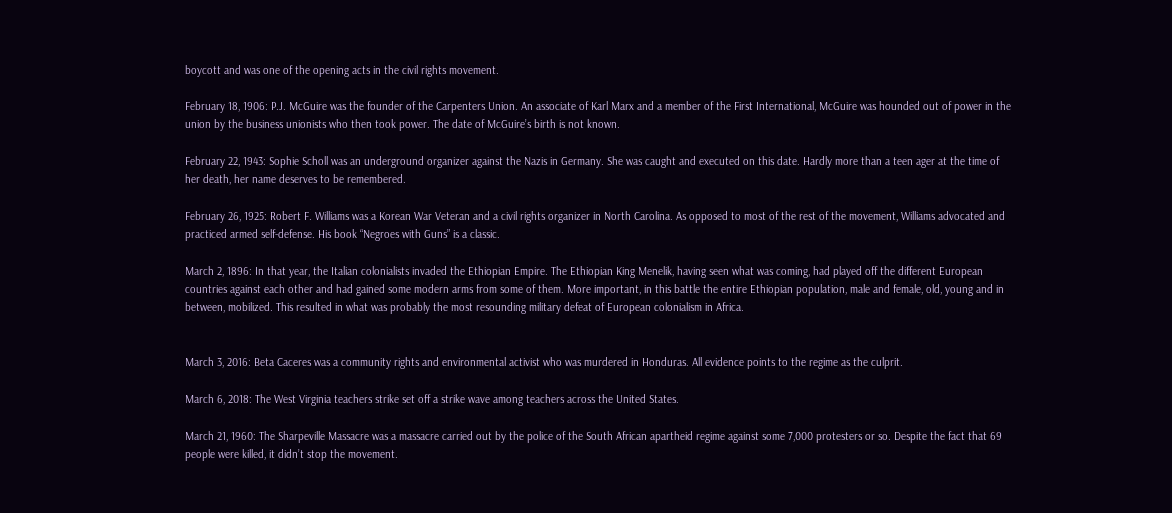boycott and was one of the opening acts in the civil rights movement.

February 18, 1906: P.J. McGuire was the founder of the Carpenters Union. An associate of Karl Marx and a member of the First International, McGuire was hounded out of power in the union by the business unionists who then took power. The date of McGuire’s birth is not known.

February 22, 1943: Sophie Scholl was an underground organizer against the Nazis in Germany. She was caught and executed on this date. Hardly more than a teen ager at the time of her death, her name deserves to be remembered.

February 26, 1925: Robert F. Williams was a Korean War Veteran and a civil rights organizer in North Carolina. As opposed to most of the rest of the movement, Williams advocated and practiced armed self-defense. His book “Negroes with Guns” is a classic.

March 2, 1896: In that year, the Italian colonialists invaded the Ethiopian Empire. The Ethiopian King Menelik, having seen what was coming, had played off the different European countries against each other and had gained some modern arms from some of them. More important, in this battle the entire Ethiopian population, male and female, old, young and in between, mobilized. This resulted in what was probably the most resounding military defeat of European colonialism in Africa.


March 3, 2016: Beta Caceres was a community rights and environmental activist who was murdered in Honduras. All evidence points to the regime as the culprit.

March 6, 2018: The West Virginia teachers strike set off a strike wave among teachers across the United States.

March 21, 1960: The Sharpeville Massacre was a massacre carried out by the police of the South African apartheid regime against some 7,000 protesters or so. Despite the fact that 69 people were killed, it didn’t stop the movement.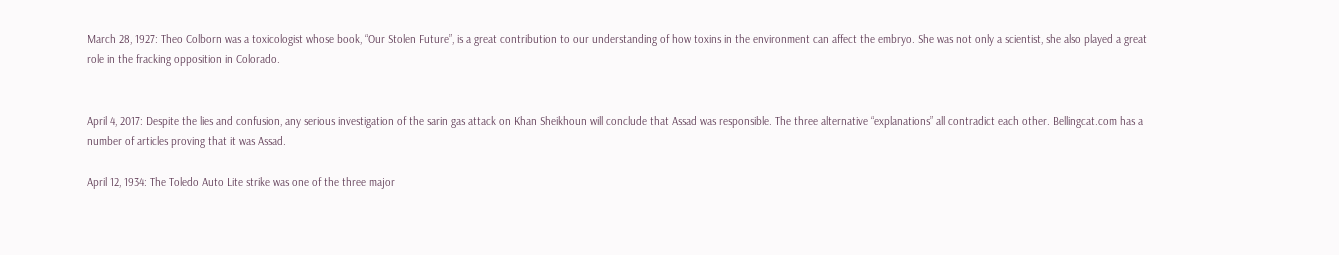March 28, 1927: Theo Colborn was a toxicologist whose book, “Our Stolen Future”, is a great contribution to our understanding of how toxins in the environment can affect the embryo. She was not only a scientist, she also played a great role in the fracking opposition in Colorado.


April 4, 2017: Despite the lies and confusion, any serious investigation of the sarin gas attack on Khan Sheikhoun will conclude that Assad was responsible. The three alternative “explanations” all contradict each other. Bellingcat.com has a number of articles proving that it was Assad.

April 12, 1934: The Toledo Auto Lite strike was one of the three major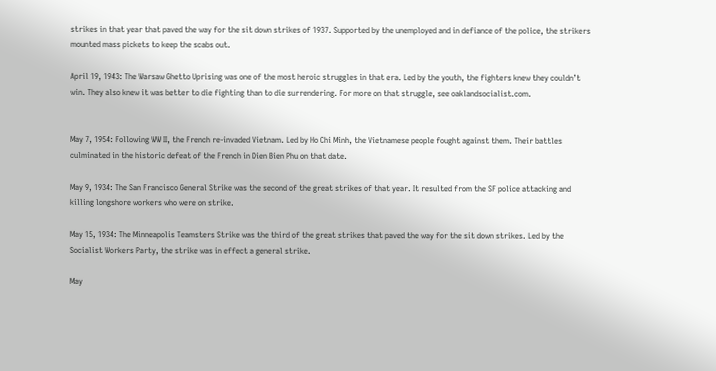strikes in that year that paved the way for the sit down strikes of 1937. Supported by the unemployed and in defiance of the police, the strikers mounted mass pickets to keep the scabs out.

April 19, 1943: The Warsaw Ghetto Uprising was one of the most heroic struggles in that era. Led by the youth, the fighters knew they couldn’t win. They also knew it was better to die fighting than to die surrendering. For more on that struggle, see oaklandsocialist.com.


May 7, 1954: Following WW II, the French re-invaded Vietnam. Led by Ho Chi Minh, the Vietnamese people fought against them. Their battles culminated in the historic defeat of the French in Dien Bien Phu on that date.

May 9, 1934: The San Francisco General Strike was the second of the great strikes of that year. It resulted from the SF police attacking and killing longshore workers who were on strike.

May 15, 1934: The Minneapolis Teamsters Strike was the third of the great strikes that paved the way for the sit down strikes. Led by the Socialist Workers Party, the strike was in effect a general strike.

May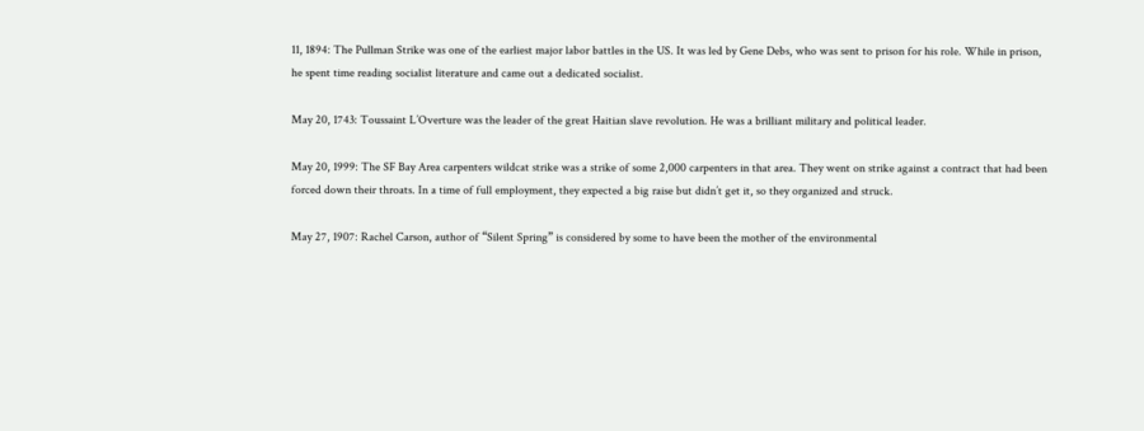11, 1894: The Pullman Strike was one of the earliest major labor battles in the US. It was led by Gene Debs, who was sent to prison for his role. While in prison, he spent time reading socialist literature and came out a dedicated socialist.

May 20, 1743: Toussaint L’Overture was the leader of the great Haitian slave revolution. He was a brilliant military and political leader.

May 20, 1999: The SF Bay Area carpenters wildcat strike was a strike of some 2,000 carpenters in that area. They went on strike against a contract that had been forced down their throats. In a time of full employment, they expected a big raise but didn’t get it, so they organized and struck.

May 27, 1907: Rachel Carson, author of “Silent Spring” is considered by some to have been the mother of the environmental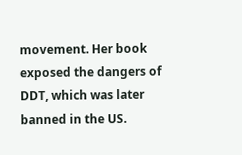movement. Her book exposed the dangers of DDT, which was later banned in the US.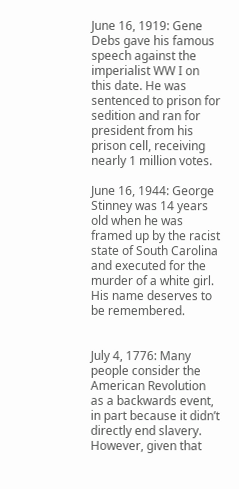June 16, 1919: Gene Debs gave his famous speech against the imperialist WW I on this date. He was sentenced to prison for sedition and ran for president from his prison cell, receiving nearly 1 million votes.

June 16, 1944: George Stinney was 14 years old when he was framed up by the racist state of South Carolina and executed for the murder of a white girl. His name deserves to be remembered.


July 4, 1776: Many people consider the American Revolution as a backwards event, in part because it didn’t directly end slavery. However, given that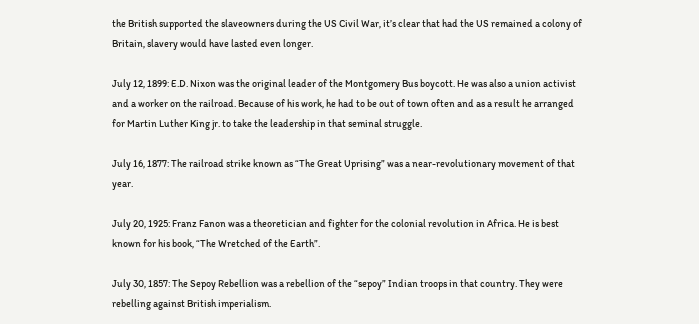the British supported the slaveowners during the US Civil War, it’s clear that had the US remained a colony of Britain, slavery would have lasted even longer.

July 12, 1899: E.D. Nixon was the original leader of the Montgomery Bus boycott. He was also a union activist and a worker on the railroad. Because of his work, he had to be out of town often and as a result he arranged for Martin Luther King jr. to take the leadership in that seminal struggle.

July 16, 1877: The railroad strike known as “The Great Uprising” was a near-revolutionary movement of that year.

July 20, 1925: Franz Fanon was a theoretician and fighter for the colonial revolution in Africa. He is best known for his book, “The Wretched of the Earth”.

July 30, 1857: The Sepoy Rebellion was a rebellion of the “sepoy” Indian troops in that country. They were rebelling against British imperialism.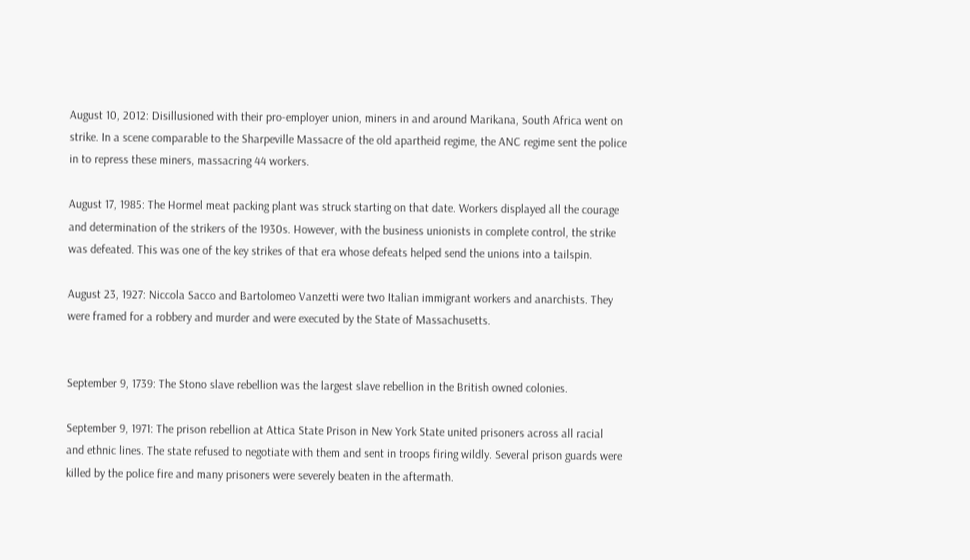August 10, 2012: Disillusioned with their pro-employer union, miners in and around Marikana, South Africa went on strike. In a scene comparable to the Sharpeville Massacre of the old apartheid regime, the ANC regime sent the police in to repress these miners, massacring 44 workers.

August 17, 1985: The Hormel meat packing plant was struck starting on that date. Workers displayed all the courage and determination of the strikers of the 1930s. However, with the business unionists in complete control, the strike was defeated. This was one of the key strikes of that era whose defeats helped send the unions into a tailspin.

August 23, 1927: Niccola Sacco and Bartolomeo Vanzetti were two Italian immigrant workers and anarchists. They were framed for a robbery and murder and were executed by the State of Massachusetts.


September 9, 1739: The Stono slave rebellion was the largest slave rebellion in the British owned colonies.

September 9, 1971: The prison rebellion at Attica State Prison in New York State united prisoners across all racial and ethnic lines. The state refused to negotiate with them and sent in troops firing wildly. Several prison guards were killed by the police fire and many prisoners were severely beaten in the aftermath.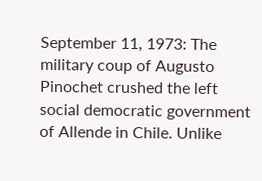September 11, 1973: The military coup of Augusto Pinochet crushed the left social democratic government of Allende in Chile. Unlike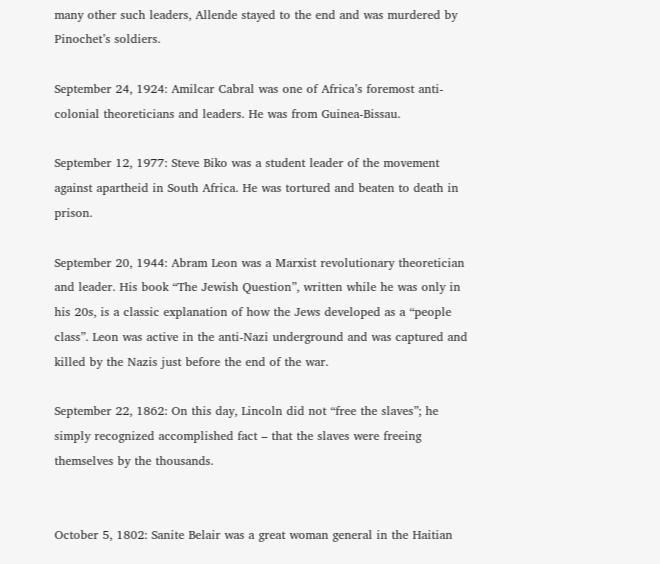many other such leaders, Allende stayed to the end and was murdered by Pinochet’s soldiers.

September 24, 1924: Amilcar Cabral was one of Africa’s foremost anti-colonial theoreticians and leaders. He was from Guinea-Bissau.

September 12, 1977: Steve Biko was a student leader of the movement against apartheid in South Africa. He was tortured and beaten to death in prison.

September 20, 1944: Abram Leon was a Marxist revolutionary theoretician and leader. His book “The Jewish Question”, written while he was only in his 20s, is a classic explanation of how the Jews developed as a “people class”. Leon was active in the anti-Nazi underground and was captured and killed by the Nazis just before the end of the war.

September 22, 1862: On this day, Lincoln did not “free the slaves”; he simply recognized accomplished fact – that the slaves were freeing themselves by the thousands.


October 5, 1802: Sanite Belair was a great woman general in the Haitian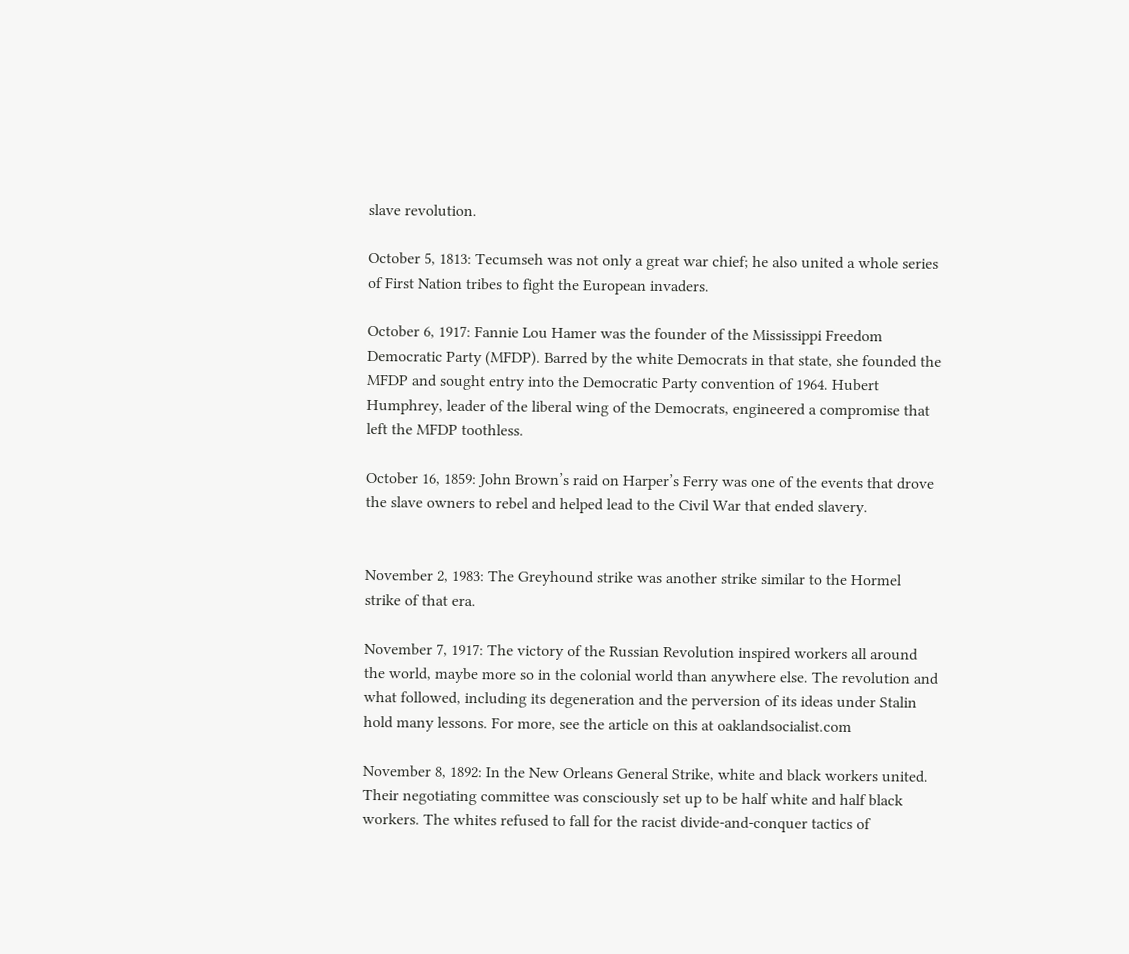slave revolution.

October 5, 1813: Tecumseh was not only a great war chief; he also united a whole series of First Nation tribes to fight the European invaders.

October 6, 1917: Fannie Lou Hamer was the founder of the Mississippi Freedom Democratic Party (MFDP). Barred by the white Democrats in that state, she founded the MFDP and sought entry into the Democratic Party convention of 1964. Hubert Humphrey, leader of the liberal wing of the Democrats, engineered a compromise that left the MFDP toothless.

October 16, 1859: John Brown’s raid on Harper’s Ferry was one of the events that drove the slave owners to rebel and helped lead to the Civil War that ended slavery.


November 2, 1983: The Greyhound strike was another strike similar to the Hormel strike of that era.

November 7, 1917: The victory of the Russian Revolution inspired workers all around the world, maybe more so in the colonial world than anywhere else. The revolution and what followed, including its degeneration and the perversion of its ideas under Stalin hold many lessons. For more, see the article on this at oaklandsocialist.com

November 8, 1892: In the New Orleans General Strike, white and black workers united. Their negotiating committee was consciously set up to be half white and half black workers. The whites refused to fall for the racist divide-and-conquer tactics of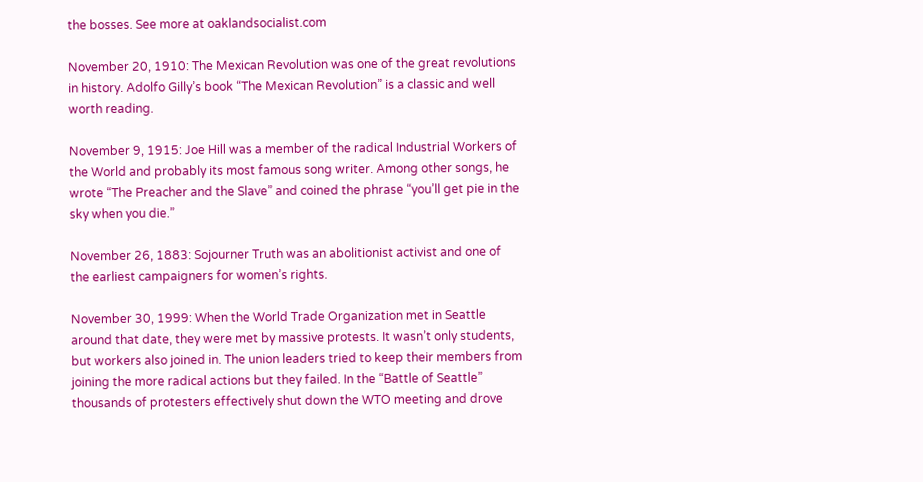the bosses. See more at oaklandsocialist.com

November 20, 1910: The Mexican Revolution was one of the great revolutions in history. Adolfo Gilly’s book “The Mexican Revolution” is a classic and well worth reading.

November 9, 1915: Joe Hill was a member of the radical Industrial Workers of the World and probably its most famous song writer. Among other songs, he wrote “The Preacher and the Slave” and coined the phrase “you’ll get pie in the sky when you die.”

November 26, 1883: Sojourner Truth was an abolitionist activist and one of the earliest campaigners for women’s rights.

November 30, 1999: When the World Trade Organization met in Seattle around that date, they were met by massive protests. It wasn’t only students, but workers also joined in. The union leaders tried to keep their members from joining the more radical actions but they failed. In the “Battle of Seattle” thousands of protesters effectively shut down the WTO meeting and drove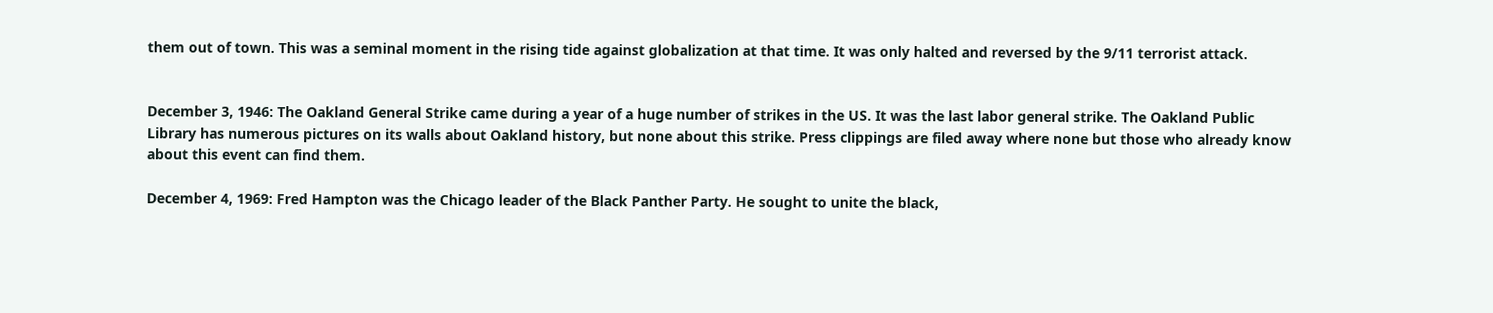them out of town. This was a seminal moment in the rising tide against globalization at that time. It was only halted and reversed by the 9/11 terrorist attack.


December 3, 1946: The Oakland General Strike came during a year of a huge number of strikes in the US. It was the last labor general strike. The Oakland Public Library has numerous pictures on its walls about Oakland history, but none about this strike. Press clippings are filed away where none but those who already know about this event can find them.

December 4, 1969: Fred Hampton was the Chicago leader of the Black Panther Party. He sought to unite the black,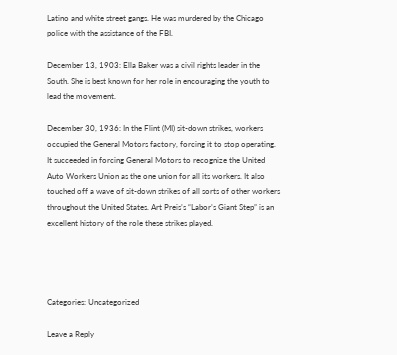Latino and white street gangs. He was murdered by the Chicago police with the assistance of the FBI.

December 13, 1903: Ella Baker was a civil rights leader in the South. She is best known for her role in encouraging the youth to lead the movement.

December 30, 1936: In the Flint (MI) sit-down strikes, workers occupied the General Motors factory, forcing it to stop operating. It succeeded in forcing General Motors to recognize the United Auto Workers Union as the one union for all its workers. It also touched off a wave of sit-down strikes of all sorts of other workers throughout the United States. Art Preis’s “Labor’s Giant Step” is an excellent history of the role these strikes played.




Categories: Uncategorized

Leave a Reply